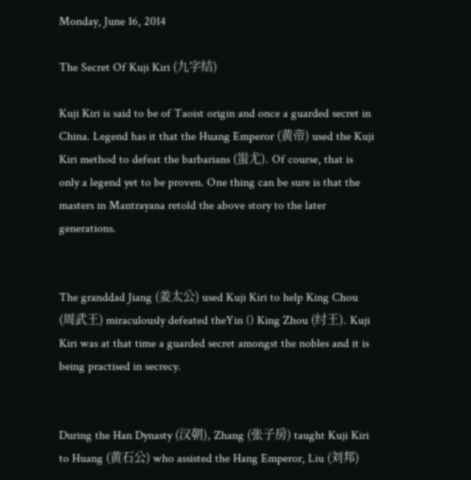Monday, June 16, 2014

The Secret Of Kuji Kiri (九字结)

Kuji Kiri is said to be of Taoist origin and once a guarded secret in China. Legend has it that the Huang Emperor (黄帝) used the Kuji Kiri method to defeat the barbarians (蚩尤). Of course, that is only a legend yet to be proven. One thing can be sure is that the masters in Mantrayana retold the above story to the later generations.


The granddad Jiang (姜太公) used Kuji Kiri to help King Chou (周武王) miraculously defeated theYin () King Zhou (纣王). Kuji Kiri was at that time a guarded secret amongst the nobles and it is being practised in secrecy.


During the Han Dynasty (汉朝), Zhang (张子房) taught Kuji Kiri to Huang (黄石公) who assisted the Hang Emperor, Liu (刘邦)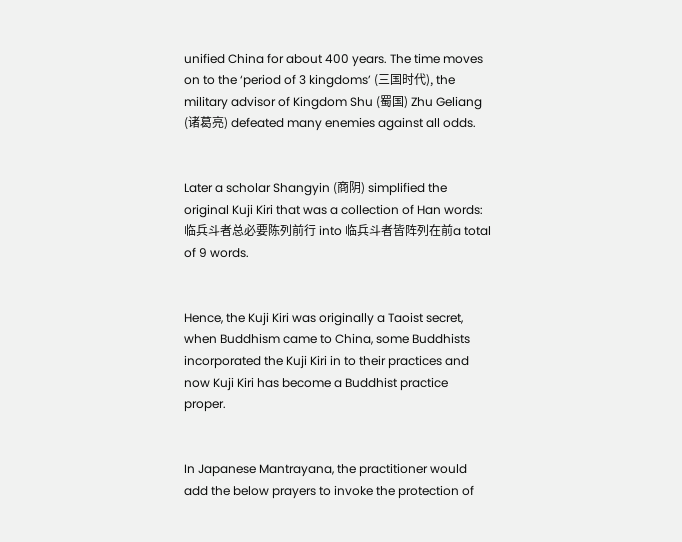unified China for about 400 years. The time moves on to the ‘period of 3 kingdoms’ (三国时代), the military advisor of Kingdom Shu (蜀国) Zhu Geliang (诸葛亮) defeated many enemies against all odds.


Later a scholar Shangyin (商阴) simplified the original Kuji Kiri that was a collection of Han words: 临兵斗者总必要陈列前行 into 临兵斗者皆阵列在前a total of 9 words.


Hence, the Kuji Kiri was originally a Taoist secret, when Buddhism came to China, some Buddhists incorporated the Kuji Kiri in to their practices and now Kuji Kiri has become a Buddhist practice proper.


In Japanese Mantrayana, the practitioner would add the below prayers to invoke the protection of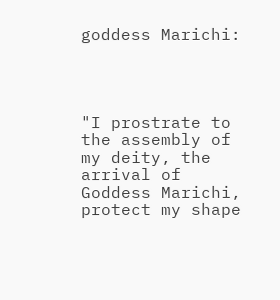goddess Marichi:




"I prostrate to the assembly of my deity, the arrival of Goddess Marichi, protect my shape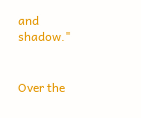and shadow."


Over the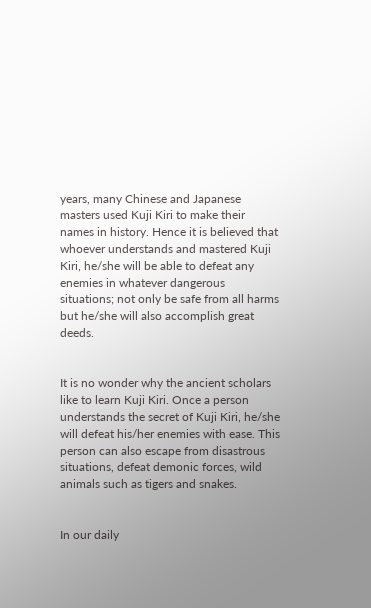years, many Chinese and Japanese masters used Kuji Kiri to make their names in history. Hence it is believed that whoever understands and mastered Kuji Kiri, he/she will be able to defeat any enemies in whatever dangerous situations; not only be safe from all harms but he/she will also accomplish great deeds.


It is no wonder why the ancient scholars like to learn Kuji Kiri. Once a person understands the secret of Kuji Kiri, he/she will defeat his/her enemies with ease. This person can also escape from disastrous situations, defeat demonic forces, wild animals such as tigers and snakes.


In our daily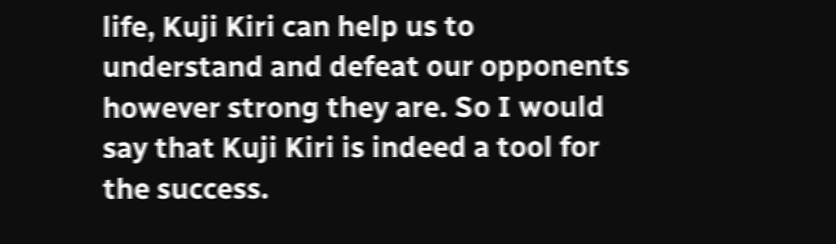life, Kuji Kiri can help us to understand and defeat our opponents however strong they are. So I would say that Kuji Kiri is indeed a tool for the success.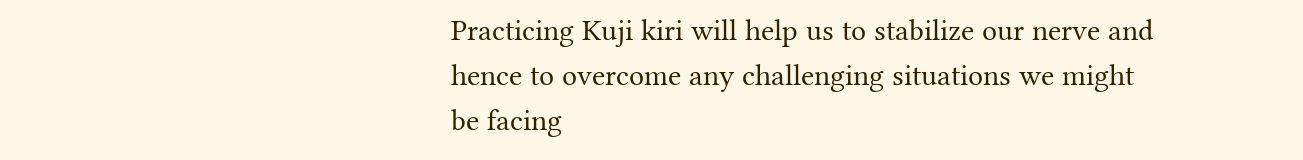Practicing Kuji kiri will help us to stabilize our nerve and hence to overcome any challenging situations we might be facing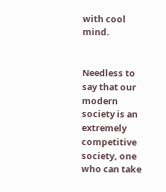with cool mind.


Needless to say that our modern society is an extremely competitive society, one who can take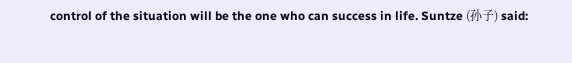control of the situation will be the one who can success in life. Suntze (孙子) said: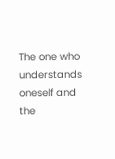The one who understands oneself and the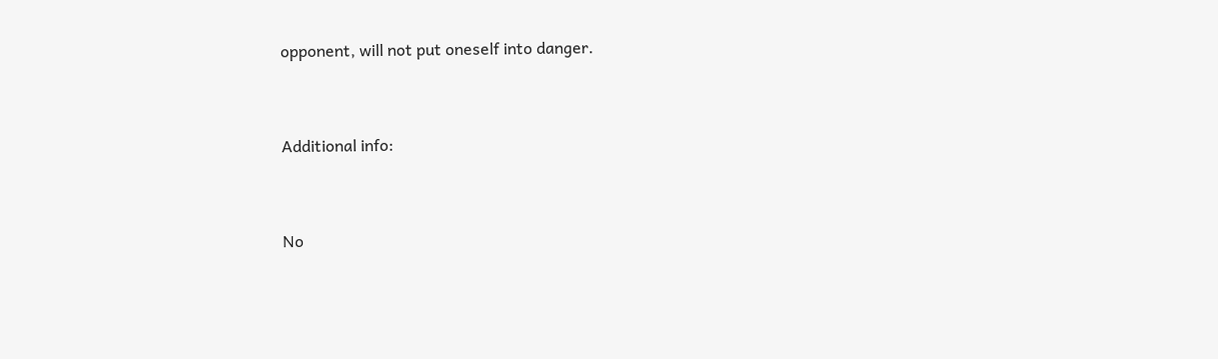opponent, will not put oneself into danger.


Additional info:


No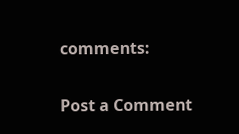comments:

Post a Comment